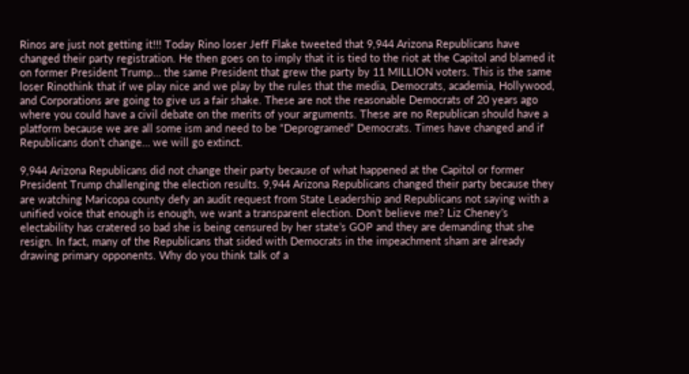Rinos are just not getting it!!! Today Rino loser Jeff Flake tweeted that 9,944 Arizona Republicans have changed their party registration. He then goes on to imply that it is tied to the riot at the Capitol and blamed it on former President Trump… the same President that grew the party by 11 MILLION voters. This is the same loser Rinothink that if we play nice and we play by the rules that the media, Democrats, academia, Hollywood, and Corporations are going to give us a fair shake. These are not the reasonable Democrats of 20 years ago where you could have a civil debate on the merits of your arguments. These are no Republican should have a platform because we are all some ism and need to be “Deprogramed” Democrats. Times have changed and if Republicans don’t change… we will go extinct.

9,944 Arizona Republicans did not change their party because of what happened at the Capitol or former President Trump challenging the election results. 9,944 Arizona Republicans changed their party because they are watching Maricopa county defy an audit request from State Leadership and Republicans not saying with a unified voice that enough is enough, we want a transparent election. Don’t believe me? Liz Cheney’s electability has cratered so bad she is being censured by her state’s GOP and they are demanding that she resign. In fact, many of the Republicans that sided with Democrats in the impeachment sham are already drawing primary opponents. Why do you think talk of a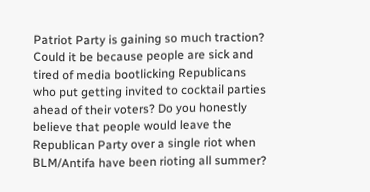Patriot Party is gaining so much traction? Could it be because people are sick and tired of media bootlicking Republicans who put getting invited to cocktail parties ahead of their voters? Do you honestly believe that people would leave the Republican Party over a single riot when BLM/Antifa have been rioting all summer?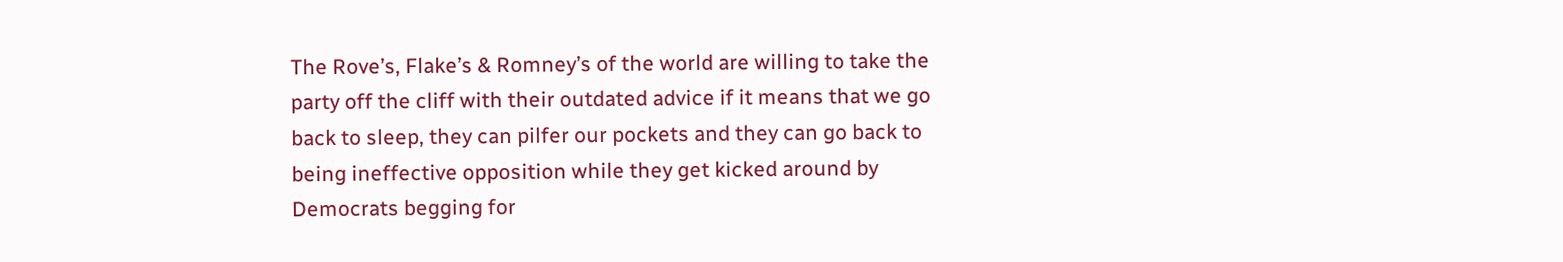The Rove’s, Flake’s & Romney’s of the world are willing to take the party off the cliff with their outdated advice if it means that we go back to sleep, they can pilfer our pockets and they can go back to being ineffective opposition while they get kicked around by Democrats begging for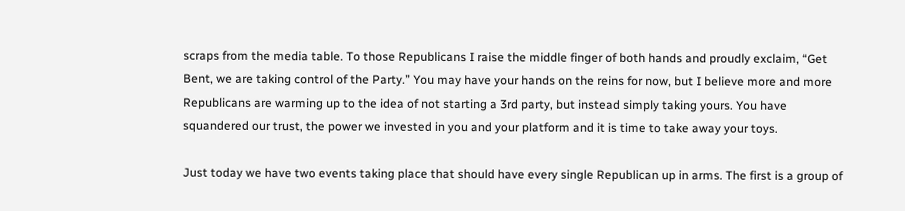scraps from the media table. To those Republicans I raise the middle finger of both hands and proudly exclaim, “Get Bent, we are taking control of the Party.” You may have your hands on the reins for now, but I believe more and more Republicans are warming up to the idea of not starting a 3rd party, but instead simply taking yours. You have squandered our trust, the power we invested in you and your platform and it is time to take away your toys.

Just today we have two events taking place that should have every single Republican up in arms. The first is a group of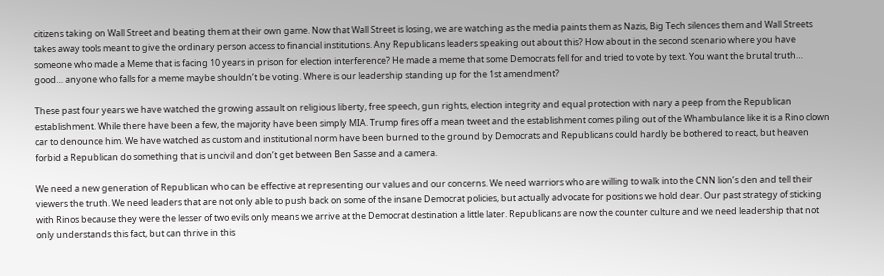citizens taking on Wall Street and beating them at their own game. Now that Wall Street is losing, we are watching as the media paints them as Nazis, Big Tech silences them and Wall Streets takes away tools meant to give the ordinary person access to financial institutions. Any Republicans leaders speaking out about this? How about in the second scenario where you have someone who made a Meme that is facing 10 years in prison for election interference? He made a meme that some Democrats fell for and tried to vote by text. You want the brutal truth… good… anyone who falls for a meme maybe shouldn’t be voting. Where is our leadership standing up for the 1st amendment?

These past four years we have watched the growing assault on religious liberty, free speech, gun rights, election integrity and equal protection with nary a peep from the Republican establishment. While there have been a few, the majority have been simply MIA. Trump fires off a mean tweet and the establishment comes piling out of the Whambulance like it is a Rino clown car to denounce him. We have watched as custom and institutional norm have been burned to the ground by Democrats and Republicans could hardly be bothered to react, but heaven forbid a Republican do something that is uncivil and don’t get between Ben Sasse and a camera.

We need a new generation of Republican who can be effective at representing our values and our concerns. We need warriors who are willing to walk into the CNN lion’s den and tell their viewers the truth. We need leaders that are not only able to push back on some of the insane Democrat policies, but actually advocate for positions we hold dear. Our past strategy of sticking with Rinos because they were the lesser of two evils only means we arrive at the Democrat destination a little later. Republicans are now the counter culture and we need leadership that not only understands this fact, but can thrive in this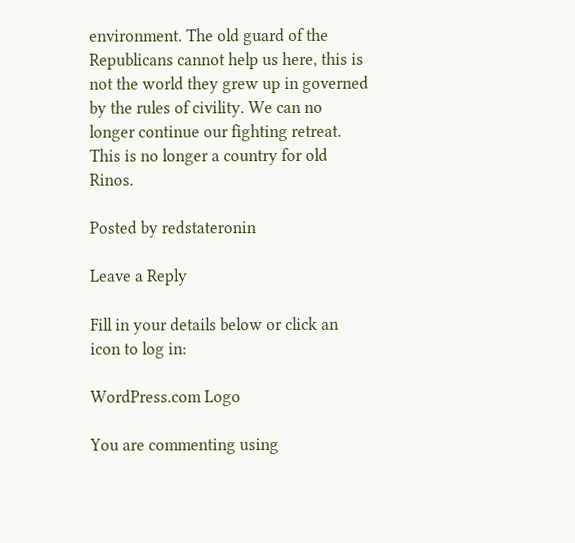environment. The old guard of the Republicans cannot help us here, this is not the world they grew up in governed by the rules of civility. We can no longer continue our fighting retreat. This is no longer a country for old Rinos.

Posted by redstateronin

Leave a Reply

Fill in your details below or click an icon to log in:

WordPress.com Logo

You are commenting using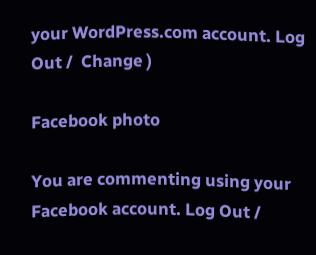your WordPress.com account. Log Out /  Change )

Facebook photo

You are commenting using your Facebook account. Log Out /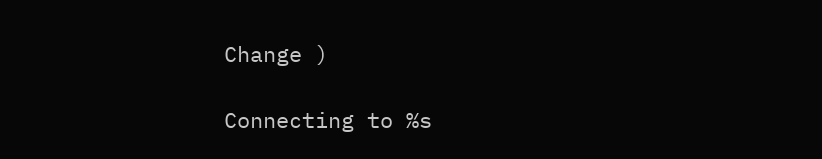Change )

Connecting to %s